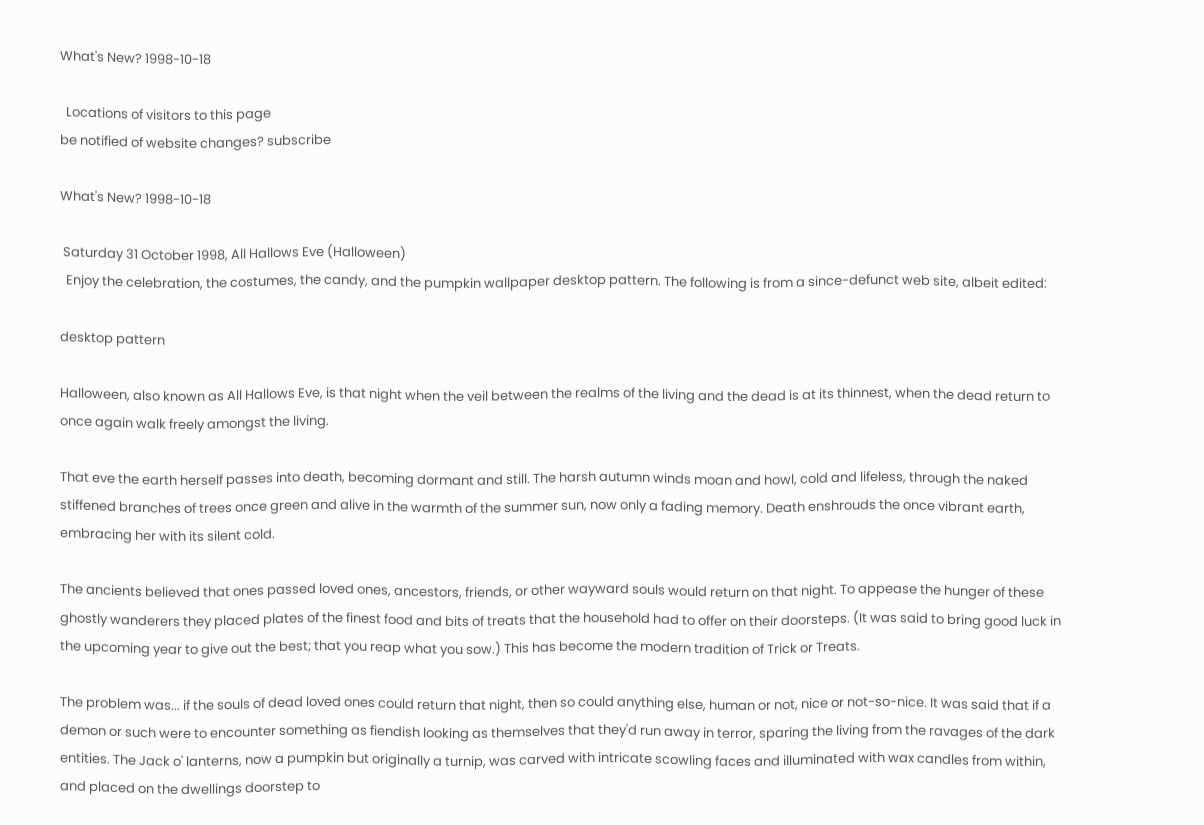What's New? 1998-10-18

  Locations of visitors to this page
be notified of website changes? subscribe

What's New? 1998-10-18

 Saturday 31 October 1998, All Hallows Eve (Halloween)
  Enjoy the celebration, the costumes, the candy, and the pumpkin wallpaper desktop pattern. The following is from a since-defunct web site, albeit edited:

desktop pattern

Halloween, also known as All Hallows Eve, is that night when the veil between the realms of the living and the dead is at its thinnest, when the dead return to once again walk freely amongst the living.

That eve the earth herself passes into death, becoming dormant and still. The harsh autumn winds moan and howl, cold and lifeless, through the naked stiffened branches of trees once green and alive in the warmth of the summer sun, now only a fading memory. Death enshrouds the once vibrant earth, embracing her with its silent cold.

The ancients believed that ones passed loved ones, ancestors, friends, or other wayward souls would return on that night. To appease the hunger of these ghostly wanderers they placed plates of the finest food and bits of treats that the household had to offer on their doorsteps. (It was said to bring good luck in the upcoming year to give out the best; that you reap what you sow.) This has become the modern tradition of Trick or Treats.

The problem was... if the souls of dead loved ones could return that night, then so could anything else, human or not, nice or not-so-nice. It was said that if a demon or such were to encounter something as fiendish looking as themselves that they'd run away in terror, sparing the living from the ravages of the dark entities. The Jack o' lanterns, now a pumpkin but originally a turnip, was carved with intricate scowling faces and illuminated with wax candles from within, and placed on the dwellings doorstep to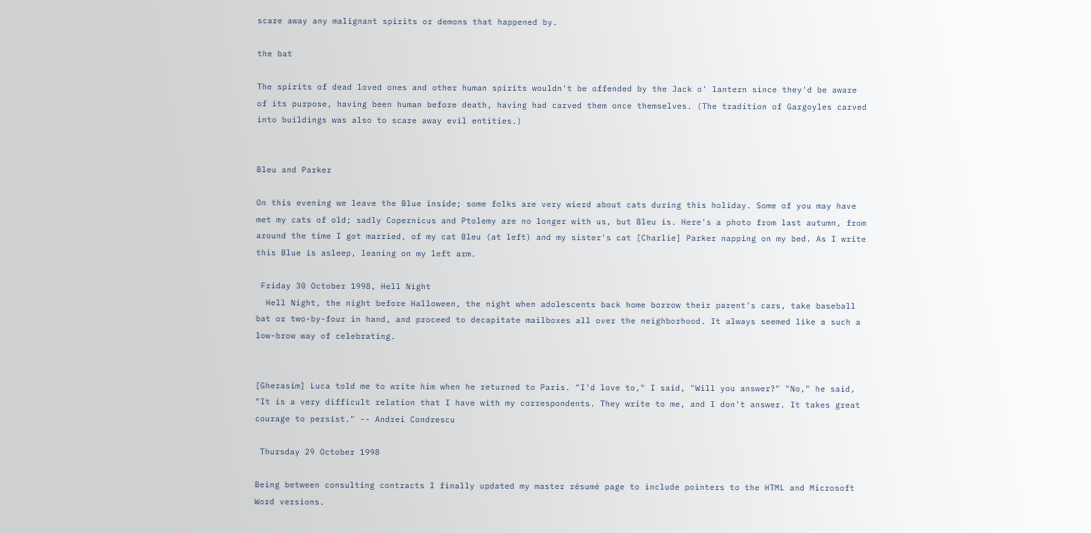scare away any malignant spirits or demons that happened by.

the bat

The spirits of dead loved ones and other human spirits wouldn't be offended by the Jack o' lantern since they'd be aware of its purpose, having been human before death, having had carved them once themselves. (The tradition of Gargoyles carved into buildings was also to scare away evil entities.)


Bleu and Parker

On this evening we leave the Blue inside; some folks are very wierd about cats during this holiday. Some of you may have met my cats of old; sadly Copernicus and Ptolemy are no longer with us, but Bleu is. Here's a photo from last autumn, from around the time I got married, of my cat Bleu (at left) and my sister's cat [Charlie] Parker napping on my bed. As I write this Blue is asleep, leaning on my left arm.

 Friday 30 October 1998, Hell Night
  Hell Night, the night before Halloween, the night when adolescents back home borrow their parent's cars, take baseball bat or two-by-four in hand, and proceed to decapitate mailboxes all over the neighborhood. It always seemed like a such a low-brow way of celebrating.


[Gherasim] Luca told me to write him when he returned to Paris. "I'd love to," I said, "Will you answer?" "No," he said, "It is a very difficult relation that I have with my correspondents. They write to me, and I don't answer. It takes great courage to persist." -- Andrei Condrescu

 Thursday 29 October 1998

Being between consulting contracts I finally updated my master résumé page to include pointers to the HTML and Microsoft Word versions.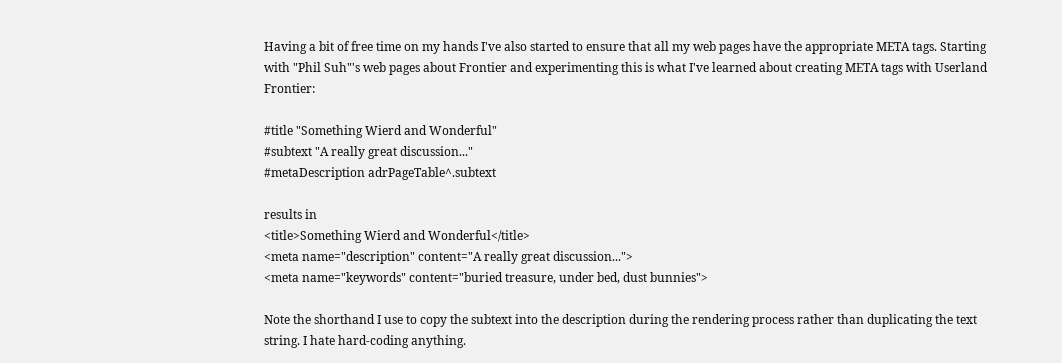Having a bit of free time on my hands I've also started to ensure that all my web pages have the appropriate META tags. Starting with "Phil Suh"'s web pages about Frontier and experimenting this is what I've learned about creating META tags with Userland Frontier:

#title "Something Wierd and Wonderful"
#subtext "A really great discussion..."
#metaDescription adrPageTable^.subtext

results in
<title>Something Wierd and Wonderful</title>
<meta name="description" content="A really great discussion...">
<meta name="keywords" content="buried treasure, under bed, dust bunnies">

Note the shorthand I use to copy the subtext into the description during the rendering process rather than duplicating the text string. I hate hard-coding anything.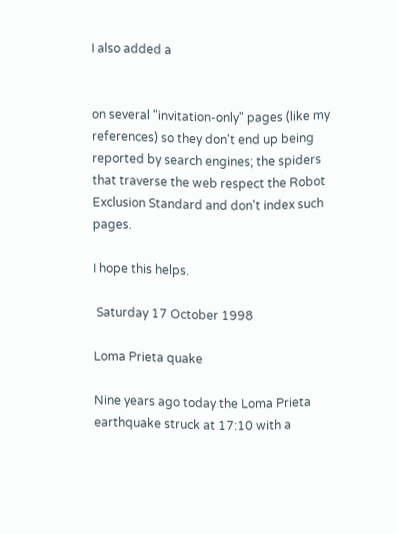I also added a


on several "invitation-only" pages (like my references) so they don't end up being reported by search engines; the spiders that traverse the web respect the Robot Exclusion Standard and don't index such pages.

I hope this helps.

 Saturday 17 October 1998

Loma Prieta quake

Nine years ago today the Loma Prieta earthquake struck at 17:10 with a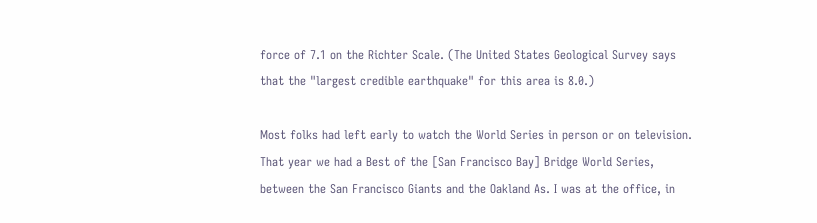force of 7.1 on the Richter Scale. (The United States Geological Survey says that the "largest credible earthquake" for this area is 8.0.)

Most folks had left early to watch the World Series in person or on television. That year we had a Best of the [San Francisco Bay] Bridge World Series, between the San Francisco Giants and the Oakland As. I was at the office, in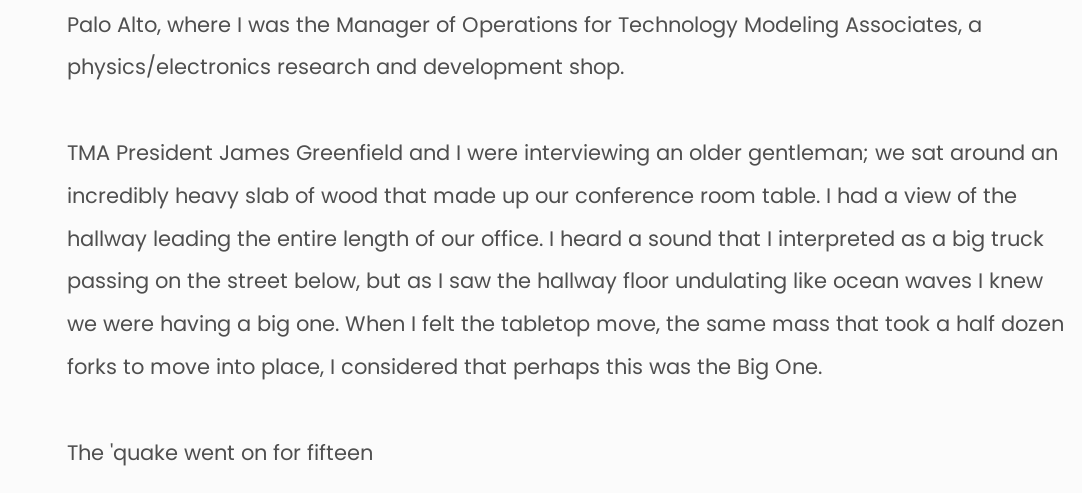Palo Alto, where I was the Manager of Operations for Technology Modeling Associates, a physics/electronics research and development shop.

TMA President James Greenfield and I were interviewing an older gentleman; we sat around an incredibly heavy slab of wood that made up our conference room table. I had a view of the hallway leading the entire length of our office. I heard a sound that I interpreted as a big truck passing on the street below, but as I saw the hallway floor undulating like ocean waves I knew we were having a big one. When I felt the tabletop move, the same mass that took a half dozen forks to move into place, I considered that perhaps this was the Big One.

The 'quake went on for fifteen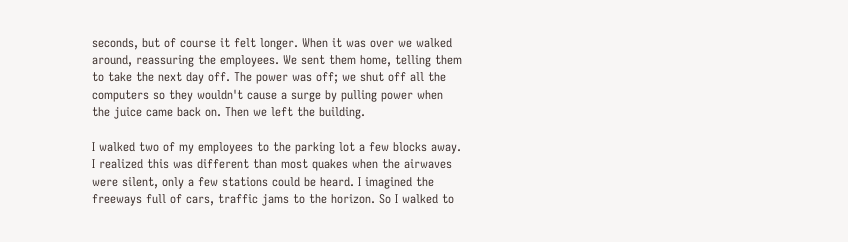seconds, but of course it felt longer. When it was over we walked around, reassuring the employees. We sent them home, telling them to take the next day off. The power was off; we shut off all the computers so they wouldn't cause a surge by pulling power when the juice came back on. Then we left the building.

I walked two of my employees to the parking lot a few blocks away. I realized this was different than most quakes when the airwaves were silent, only a few stations could be heard. I imagined the freeways full of cars, traffic jams to the horizon. So I walked to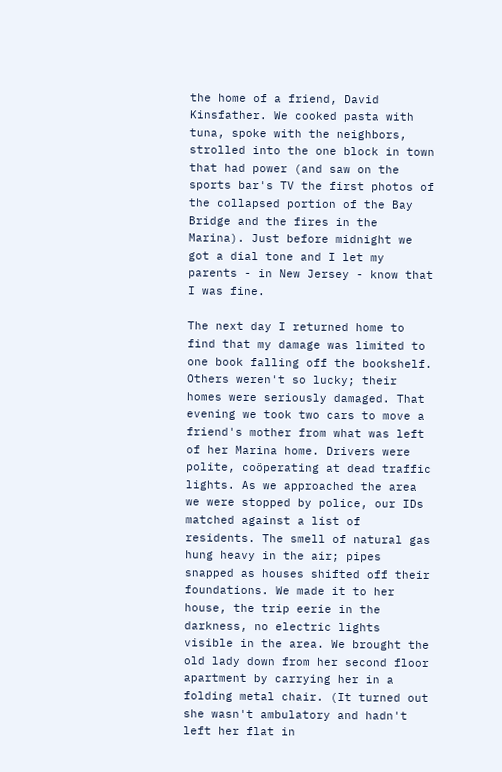the home of a friend, David Kinsfather. We cooked pasta with tuna, spoke with the neighbors, strolled into the one block in town that had power (and saw on the sports bar's TV the first photos of the collapsed portion of the Bay Bridge and the fires in the Marina). Just before midnight we got a dial tone and I let my parents - in New Jersey - know that I was fine.

The next day I returned home to find that my damage was limited to one book falling off the bookshelf. Others weren't so lucky; their homes were seriously damaged. That evening we took two cars to move a friend's mother from what was left of her Marina home. Drivers were polite, coöperating at dead traffic lights. As we approached the area we were stopped by police, our IDs matched against a list of residents. The smell of natural gas hung heavy in the air; pipes snapped as houses shifted off their foundations. We made it to her house, the trip eerie in the darkness, no electric lights visible in the area. We brought the old lady down from her second floor apartment by carrying her in a folding metal chair. (It turned out she wasn't ambulatory and hadn't left her flat in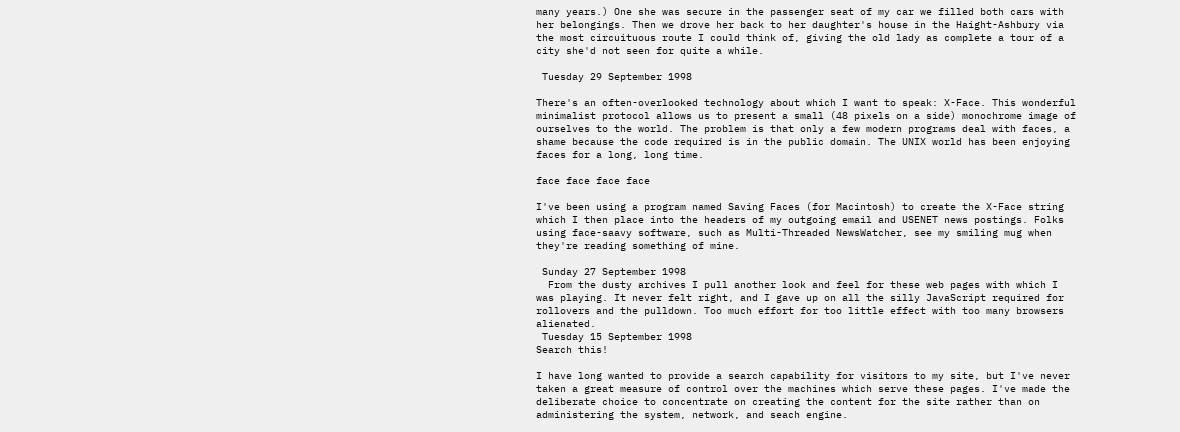many years.) One she was secure in the passenger seat of my car we filled both cars with her belongings. Then we drove her back to her daughter's house in the Haight-Ashbury via the most circuituous route I could think of, giving the old lady as complete a tour of a city she'd not seen for quite a while.

 Tuesday 29 September 1998

There's an often-overlooked technology about which I want to speak: X-Face. This wonderful minimalist protocol allows us to present a small (48 pixels on a side) monochrome image of ourselves to the world. The problem is that only a few modern programs deal with faces, a shame because the code required is in the public domain. The UNIX world has been enjoying faces for a long, long time.

face face face face

I've been using a program named Saving Faces (for Macintosh) to create the X-Face string which I then place into the headers of my outgoing email and USENET news postings. Folks using face-saavy software, such as Multi-Threaded NewsWatcher, see my smiling mug when they're reading something of mine.

 Sunday 27 September 1998
  From the dusty archives I pull another look and feel for these web pages with which I was playing. It never felt right, and I gave up on all the silly JavaScript required for rollovers and the pulldown. Too much effort for too little effect with too many browsers alienated.
 Tuesday 15 September 1998
Search this!

I have long wanted to provide a search capability for visitors to my site, but I've never taken a great measure of control over the machines which serve these pages. I've made the deliberate choice to concentrate on creating the content for the site rather than on administering the system, network, and seach engine.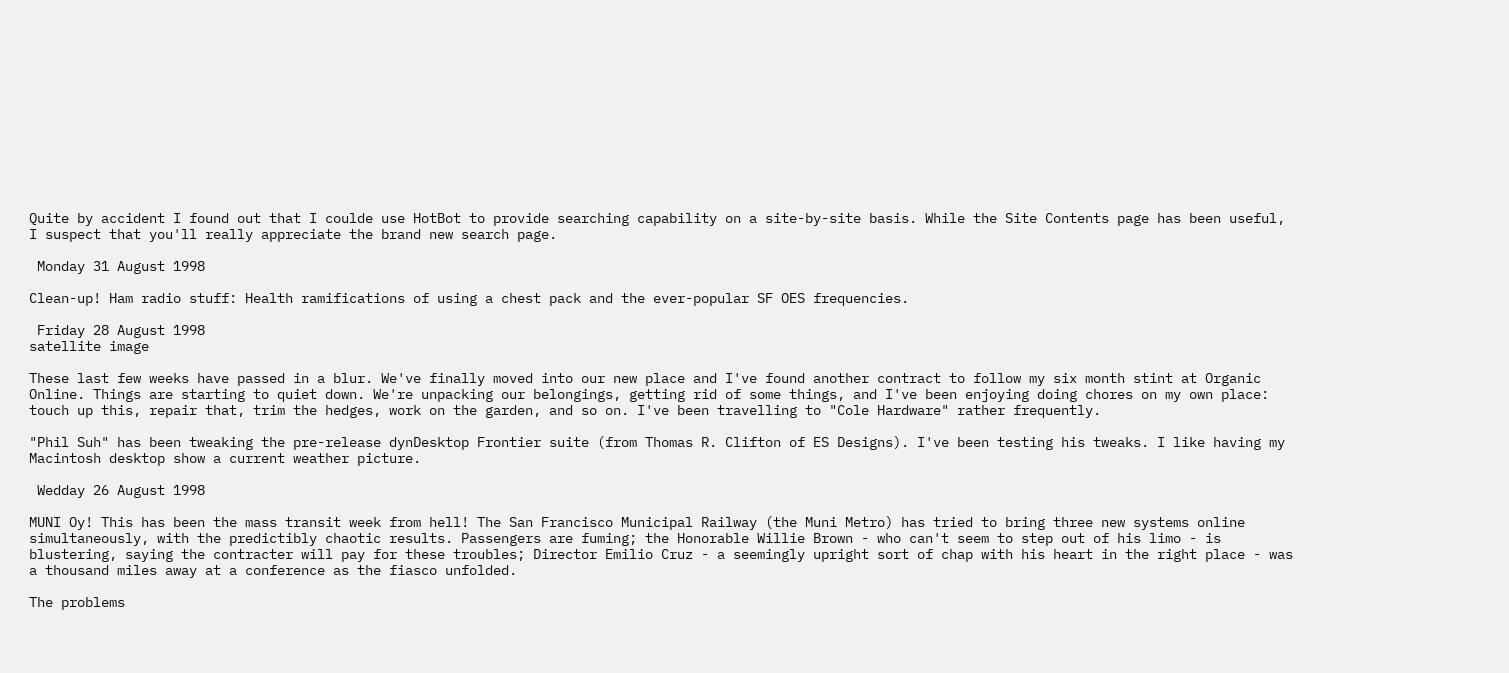Quite by accident I found out that I coulde use HotBot to provide searching capability on a site-by-site basis. While the Site Contents page has been useful, I suspect that you'll really appreciate the brand new search page.

 Monday 31 August 1998

Clean-up! Ham radio stuff: Health ramifications of using a chest pack and the ever-popular SF OES frequencies.

 Friday 28 August 1998
satellite image

These last few weeks have passed in a blur. We've finally moved into our new place and I've found another contract to follow my six month stint at Organic Online. Things are starting to quiet down. We're unpacking our belongings, getting rid of some things, and I've been enjoying doing chores on my own place: touch up this, repair that, trim the hedges, work on the garden, and so on. I've been travelling to "Cole Hardware" rather frequently.

"Phil Suh" has been tweaking the pre-release dynDesktop Frontier suite (from Thomas R. Clifton of ES Designs). I've been testing his tweaks. I like having my Macintosh desktop show a current weather picture.

 Wedday 26 August 1998

MUNI Oy! This has been the mass transit week from hell! The San Francisco Municipal Railway (the Muni Metro) has tried to bring three new systems online simultaneously, with the predictibly chaotic results. Passengers are fuming; the Honorable Willie Brown - who can't seem to step out of his limo - is blustering, saying the contracter will pay for these troubles; Director Emilio Cruz - a seemingly upright sort of chap with his heart in the right place - was a thousand miles away at a conference as the fiasco unfolded.

The problems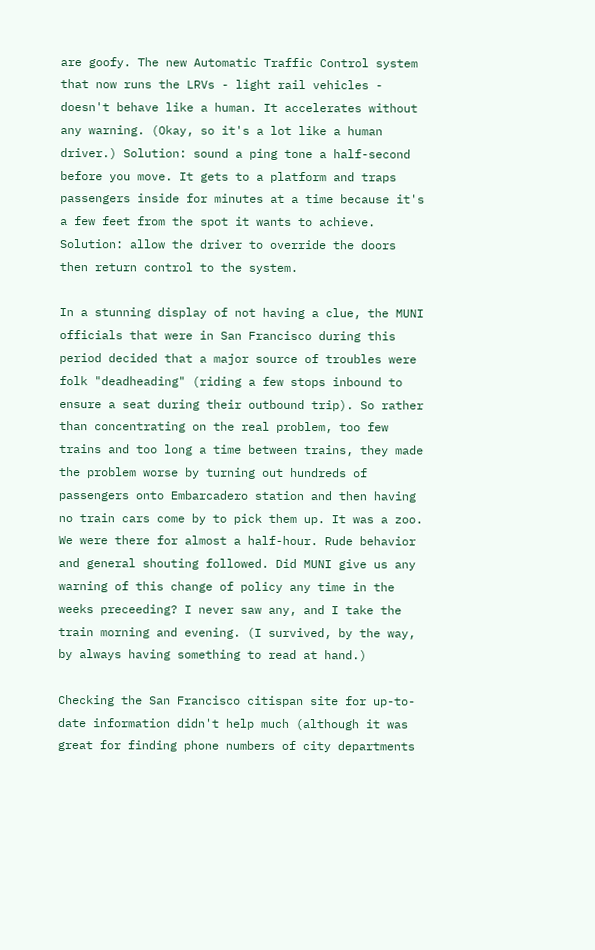are goofy. The new Automatic Traffic Control system that now runs the LRVs - light rail vehicles - doesn't behave like a human. It accelerates without any warning. (Okay, so it's a lot like a human driver.) Solution: sound a ping tone a half-second before you move. It gets to a platform and traps passengers inside for minutes at a time because it's a few feet from the spot it wants to achieve. Solution: allow the driver to override the doors then return control to the system.

In a stunning display of not having a clue, the MUNI officials that were in San Francisco during this period decided that a major source of troubles were folk "deadheading" (riding a few stops inbound to ensure a seat during their outbound trip). So rather than concentrating on the real problem, too few trains and too long a time between trains, they made the problem worse by turning out hundreds of passengers onto Embarcadero station and then having no train cars come by to pick them up. It was a zoo. We were there for almost a half-hour. Rude behavior and general shouting followed. Did MUNI give us any warning of this change of policy any time in the weeks preceeding? I never saw any, and I take the train morning and evening. (I survived, by the way, by always having something to read at hand.)

Checking the San Francisco citispan site for up-to-date information didn't help much (although it was great for finding phone numbers of city departments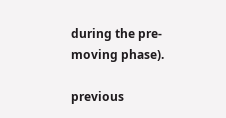during the pre-moving phase).

previous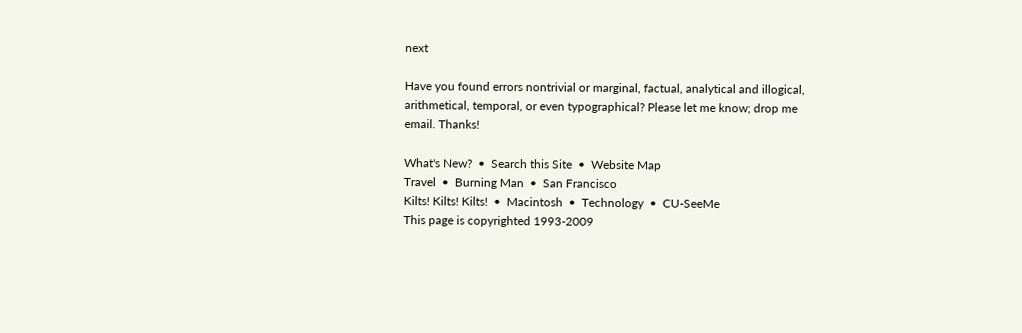next

Have you found errors nontrivial or marginal, factual, analytical and illogical, arithmetical, temporal, or even typographical? Please let me know; drop me email. Thanks!

What's New?  •  Search this Site  •  Website Map
Travel  •  Burning Man  •  San Francisco
Kilts! Kilts! Kilts!  •  Macintosh  •  Technology  •  CU-SeeMe
This page is copyrighted 1993-2009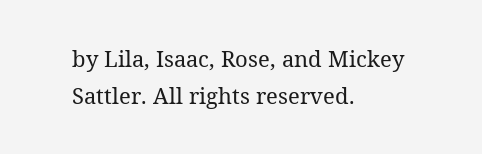by Lila, Isaac, Rose, and Mickey Sattler. All rights reserved.